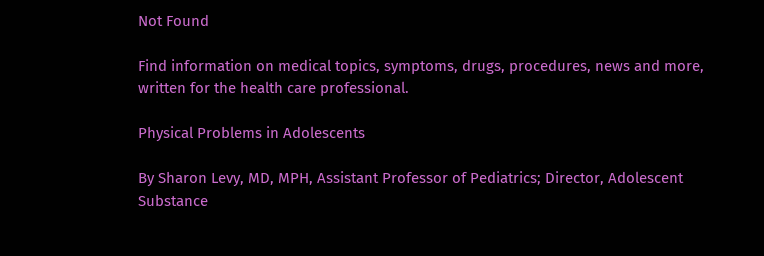Not Found

Find information on medical topics, symptoms, drugs, procedures, news and more, written for the health care professional.

Physical Problems in Adolescents

By Sharon Levy, MD, MPH, Assistant Professor of Pediatrics; Director, Adolescent Substance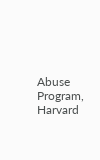Abuse Program, Harvard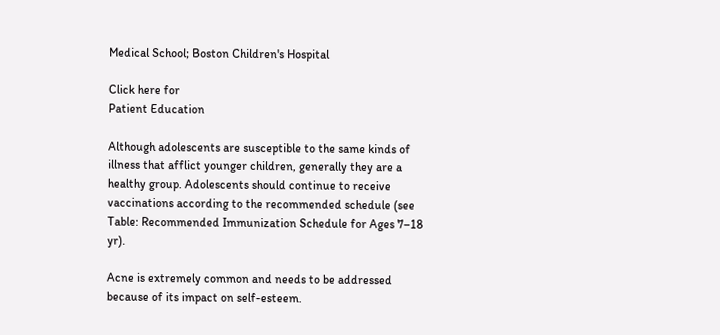Medical School; Boston Children's Hospital

Click here for
Patient Education

Although adolescents are susceptible to the same kinds of illness that afflict younger children, generally they are a healthy group. Adolescents should continue to receive vaccinations according to the recommended schedule (see Table: Recommended Immunization Schedule for Ages 7–18 yr).

Acne is extremely common and needs to be addressed because of its impact on self-esteem.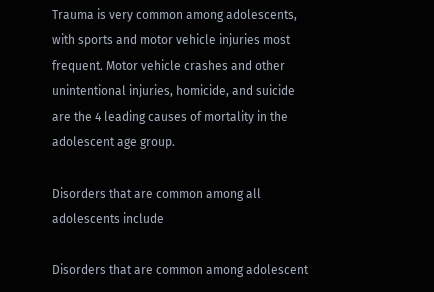Trauma is very common among adolescents, with sports and motor vehicle injuries most frequent. Motor vehicle crashes and other unintentional injuries, homicide, and suicide are the 4 leading causes of mortality in the adolescent age group.

Disorders that are common among all adolescents include

Disorders that are common among adolescent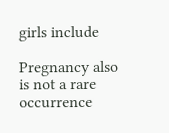girls include

Pregnancy also is not a rare occurrence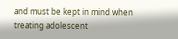and must be kept in mind when treating adolescent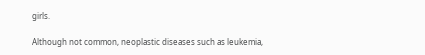girls.

Although not common, neoplastic diseases such as leukemia,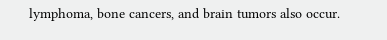lymphoma, bone cancers, and brain tumors also occur.